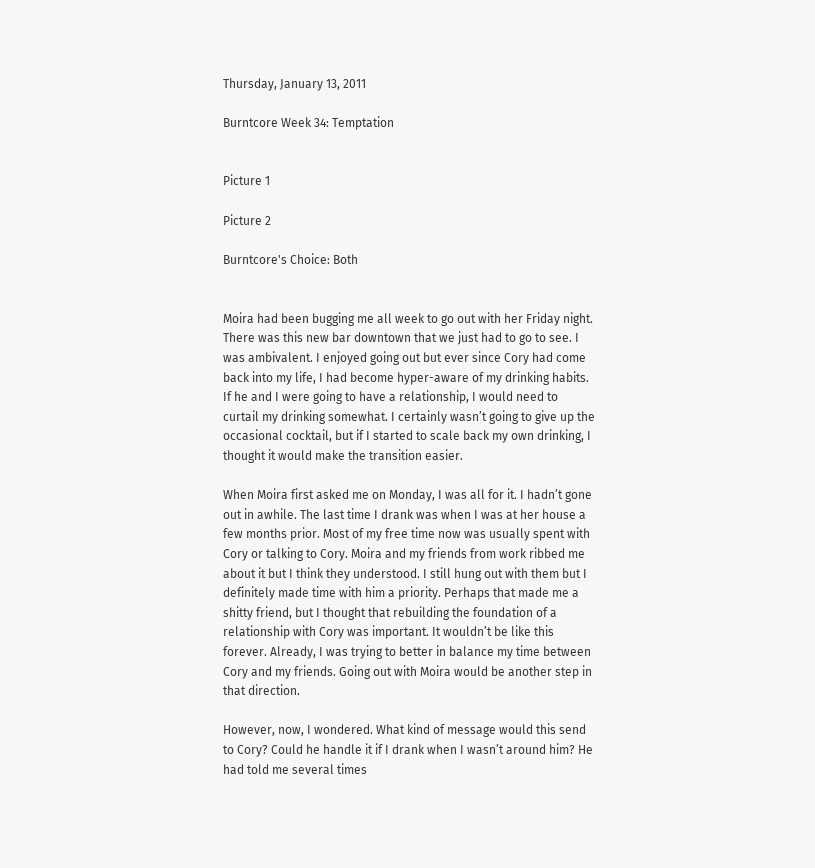Thursday, January 13, 2011

Burntcore Week 34: Temptation


Picture 1

Picture 2

Burntcore's Choice: Both


Moira had been bugging me all week to go out with her Friday night. There was this new bar downtown that we just had to go to see. I was ambivalent. I enjoyed going out but ever since Cory had come back into my life, I had become hyper-aware of my drinking habits. If he and I were going to have a relationship, I would need to curtail my drinking somewhat. I certainly wasn’t going to give up the occasional cocktail, but if I started to scale back my own drinking, I thought it would make the transition easier.

When Moira first asked me on Monday, I was all for it. I hadn’t gone out in awhile. The last time I drank was when I was at her house a few months prior. Most of my free time now was usually spent with Cory or talking to Cory. Moira and my friends from work ribbed me about it but I think they understood. I still hung out with them but I definitely made time with him a priority. Perhaps that made me a shitty friend, but I thought that rebuilding the foundation of a relationship with Cory was important. It wouldn’t be like this forever. Already, I was trying to better in balance my time between Cory and my friends. Going out with Moira would be another step in that direction.

However, now, I wondered. What kind of message would this send to Cory? Could he handle it if I drank when I wasn’t around him? He had told me several times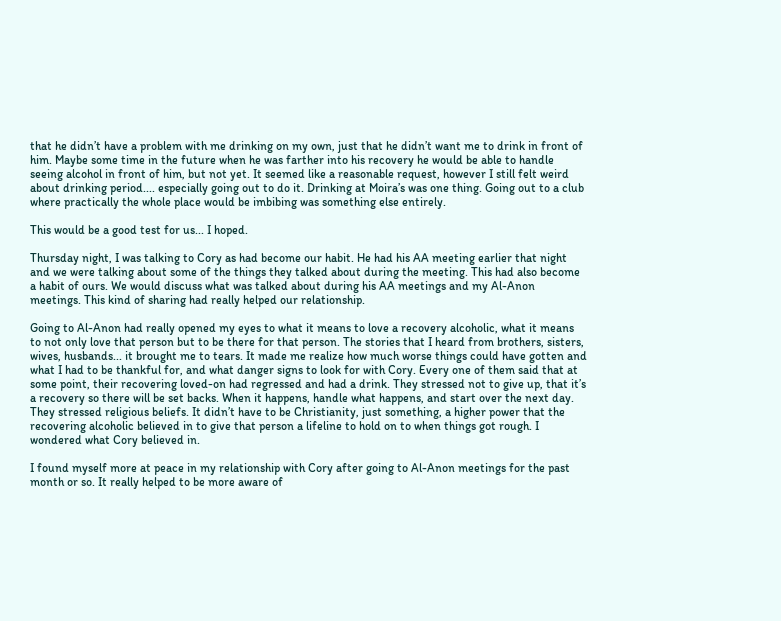that he didn’t have a problem with me drinking on my own, just that he didn’t want me to drink in front of him. Maybe some time in the future when he was farther into his recovery he would be able to handle seeing alcohol in front of him, but not yet. It seemed like a reasonable request, however I still felt weird about drinking period.... especially going out to do it. Drinking at Moira’s was one thing. Going out to a club where practically the whole place would be imbibing was something else entirely.

This would be a good test for us... I hoped.

Thursday night, I was talking to Cory as had become our habit. He had his AA meeting earlier that night and we were talking about some of the things they talked about during the meeting. This had also become a habit of ours. We would discuss what was talked about during his AA meetings and my Al-Anon meetings. This kind of sharing had really helped our relationship.

Going to Al-Anon had really opened my eyes to what it means to love a recovery alcoholic, what it means to not only love that person but to be there for that person. The stories that I heard from brothers, sisters, wives, husbands... it brought me to tears. It made me realize how much worse things could have gotten and what I had to be thankful for, and what danger signs to look for with Cory. Every one of them said that at some point, their recovering loved-on had regressed and had a drink. They stressed not to give up, that it’s a recovery so there will be set backs. When it happens, handle what happens, and start over the next day. They stressed religious beliefs. It didn’t have to be Christianity, just something, a higher power that the recovering alcoholic believed in to give that person a lifeline to hold on to when things got rough. I wondered what Cory believed in.

I found myself more at peace in my relationship with Cory after going to Al-Anon meetings for the past month or so. It really helped to be more aware of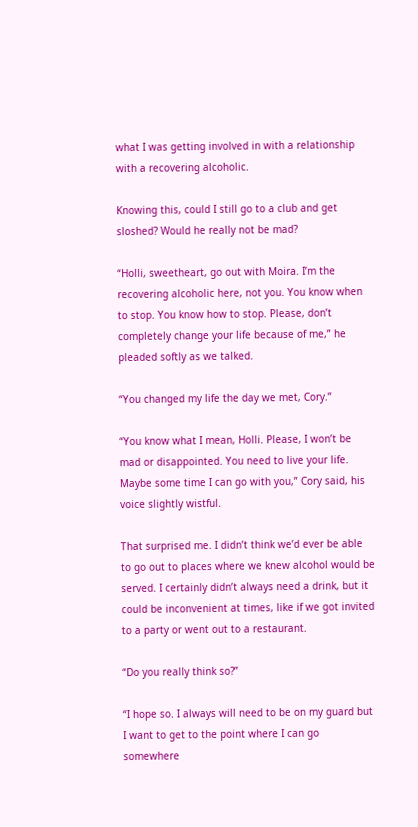what I was getting involved in with a relationship with a recovering alcoholic.

Knowing this, could I still go to a club and get sloshed? Would he really not be mad?

“Holli, sweetheart, go out with Moira. I’m the recovering alcoholic here, not you. You know when to stop. You know how to stop. Please, don’t completely change your life because of me,” he pleaded softly as we talked.

“You changed my life the day we met, Cory.”

“You know what I mean, Holli. Please, I won’t be mad or disappointed. You need to live your life. Maybe some time I can go with you,” Cory said, his voice slightly wistful.

That surprised me. I didn’t think we’d ever be able to go out to places where we knew alcohol would be served. I certainly didn’t always need a drink, but it could be inconvenient at times, like if we got invited to a party or went out to a restaurant.

“Do you really think so?”

“I hope so. I always will need to be on my guard but I want to get to the point where I can go somewhere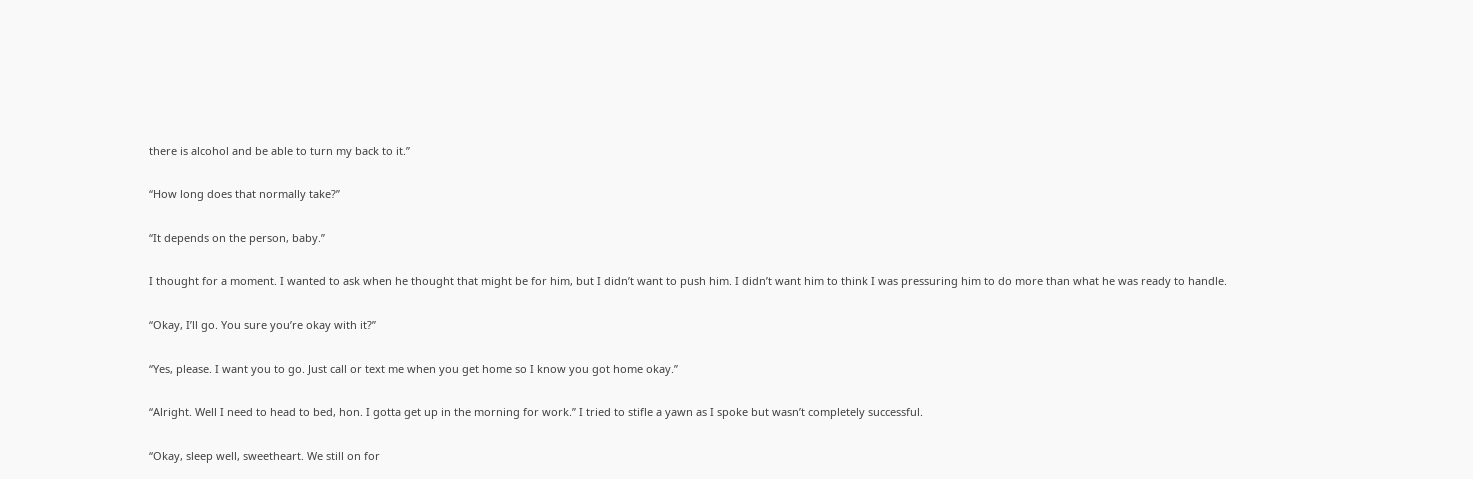there is alcohol and be able to turn my back to it.”

“How long does that normally take?”

“It depends on the person, baby.”

I thought for a moment. I wanted to ask when he thought that might be for him, but I didn’t want to push him. I didn’t want him to think I was pressuring him to do more than what he was ready to handle.

“Okay, I’ll go. You sure you’re okay with it?”

“Yes, please. I want you to go. Just call or text me when you get home so I know you got home okay.”

“Alright. Well I need to head to bed, hon. I gotta get up in the morning for work.” I tried to stifle a yawn as I spoke but wasn’t completely successful.

“Okay, sleep well, sweetheart. We still on for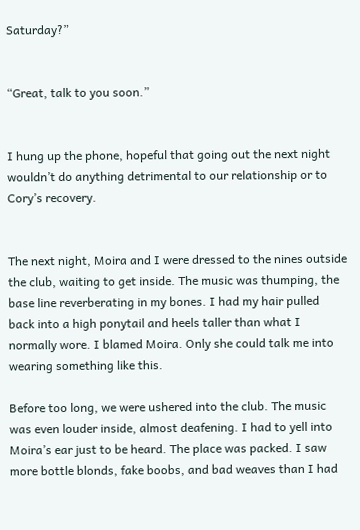Saturday?”


“Great, talk to you soon.”


I hung up the phone, hopeful that going out the next night wouldn’t do anything detrimental to our relationship or to Cory’s recovery.


The next night, Moira and I were dressed to the nines outside the club, waiting to get inside. The music was thumping, the base line reverberating in my bones. I had my hair pulled back into a high ponytail and heels taller than what I normally wore. I blamed Moira. Only she could talk me into wearing something like this.

Before too long, we were ushered into the club. The music was even louder inside, almost deafening. I had to yell into Moira’s ear just to be heard. The place was packed. I saw more bottle blonds, fake boobs, and bad weaves than I had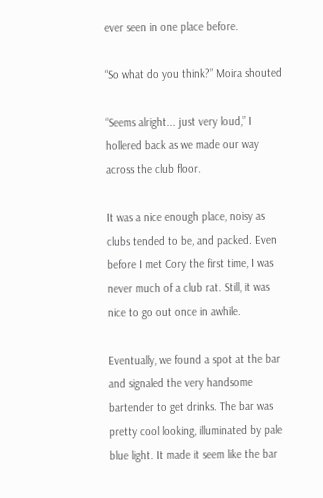ever seen in one place before.

“So what do you think?” Moira shouted

“Seems alright... just very loud,” I hollered back as we made our way across the club floor.

It was a nice enough place, noisy as clubs tended to be, and packed. Even before I met Cory the first time, I was never much of a club rat. Still, it was nice to go out once in awhile.

Eventually, we found a spot at the bar and signaled the very handsome bartender to get drinks. The bar was pretty cool looking, illuminated by pale blue light. It made it seem like the bar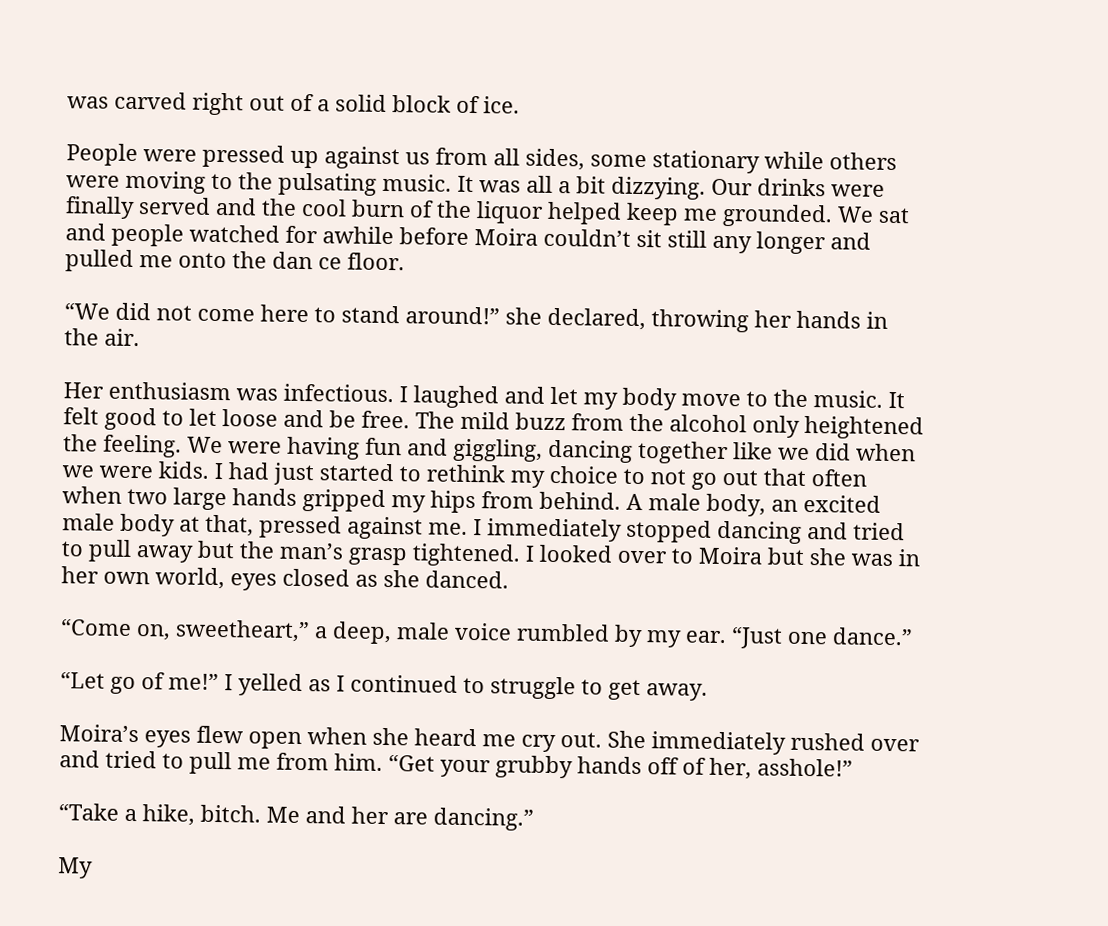was carved right out of a solid block of ice.

People were pressed up against us from all sides, some stationary while others were moving to the pulsating music. It was all a bit dizzying. Our drinks were finally served and the cool burn of the liquor helped keep me grounded. We sat and people watched for awhile before Moira couldn’t sit still any longer and pulled me onto the dan ce floor.

“We did not come here to stand around!” she declared, throwing her hands in the air.

Her enthusiasm was infectious. I laughed and let my body move to the music. It felt good to let loose and be free. The mild buzz from the alcohol only heightened the feeling. We were having fun and giggling, dancing together like we did when we were kids. I had just started to rethink my choice to not go out that often when two large hands gripped my hips from behind. A male body, an excited male body at that, pressed against me. I immediately stopped dancing and tried to pull away but the man’s grasp tightened. I looked over to Moira but she was in her own world, eyes closed as she danced.

“Come on, sweetheart,” a deep, male voice rumbled by my ear. “Just one dance.”

“Let go of me!” I yelled as I continued to struggle to get away.

Moira’s eyes flew open when she heard me cry out. She immediately rushed over and tried to pull me from him. “Get your grubby hands off of her, asshole!”

“Take a hike, bitch. Me and her are dancing.”

My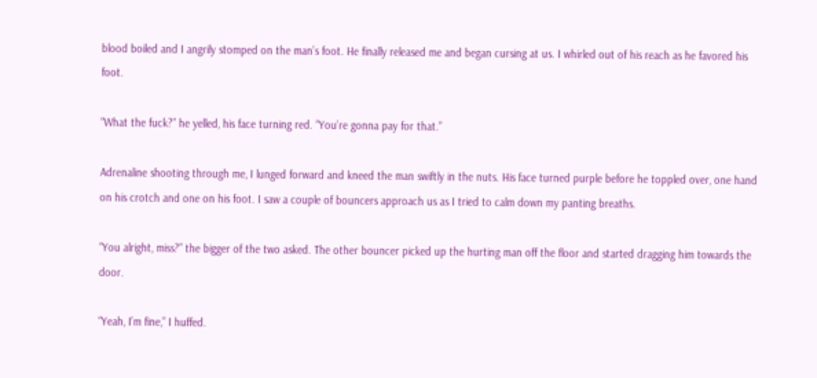blood boiled and I angrily stomped on the man’s foot. He finally released me and began cursing at us. I whirled out of his reach as he favored his foot.

“What the fuck?” he yelled, his face turning red. “You’re gonna pay for that.”

Adrenaline shooting through me, I lunged forward and kneed the man swiftly in the nuts. His face turned purple before he toppled over, one hand on his crotch and one on his foot. I saw a couple of bouncers approach us as I tried to calm down my panting breaths.

“You alright, miss?” the bigger of the two asked. The other bouncer picked up the hurting man off the floor and started dragging him towards the door.

“Yeah, I’m fine,” I huffed.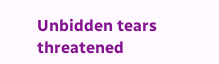Unbidden tears threatened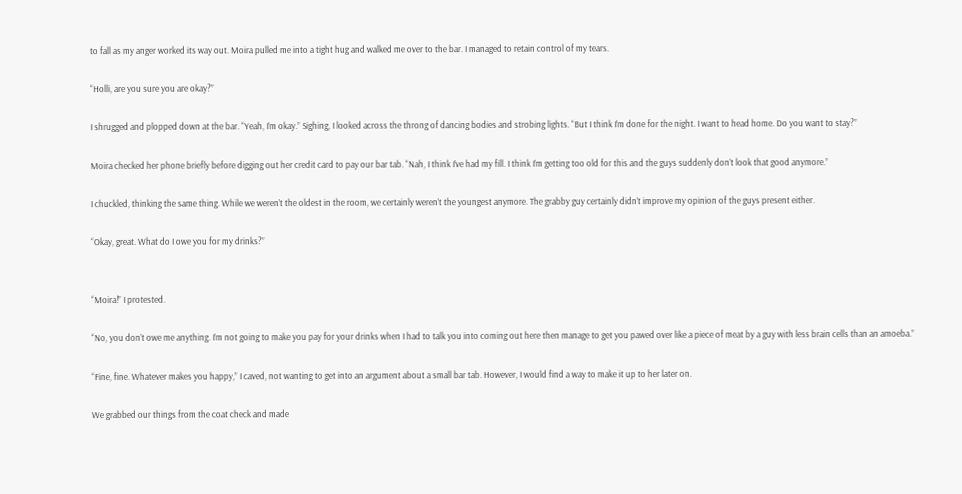to fall as my anger worked its way out. Moira pulled me into a tight hug and walked me over to the bar. I managed to retain control of my tears.

“Holli, are you sure you are okay?”

I shrugged and plopped down at the bar. “Yeah, I’m okay.” Sighing, I looked across the throng of dancing bodies and strobing lights. “But I think I’m done for the night. I want to head home. Do you want to stay?”

Moira checked her phone briefly before digging out her credit card to pay our bar tab. “Nah, I think I’ve had my fill. I think I’m getting too old for this and the guys suddenly don’t look that good anymore.”

I chuckled, thinking the same thing. While we weren’t the oldest in the room, we certainly weren’t the youngest anymore. The grabby guy certainly didn’t improve my opinion of the guys present either.

“Okay, great. What do I owe you for my drinks?”


“Moira!” I protested.

“No, you don’t owe me anything. I’m not going to make you pay for your drinks when I had to talk you into coming out here then manage to get you pawed over like a piece of meat by a guy with less brain cells than an amoeba.”

“Fine, fine. Whatever makes you happy,” I caved, not wanting to get into an argument about a small bar tab. However, I would find a way to make it up to her later on.

We grabbed our things from the coat check and made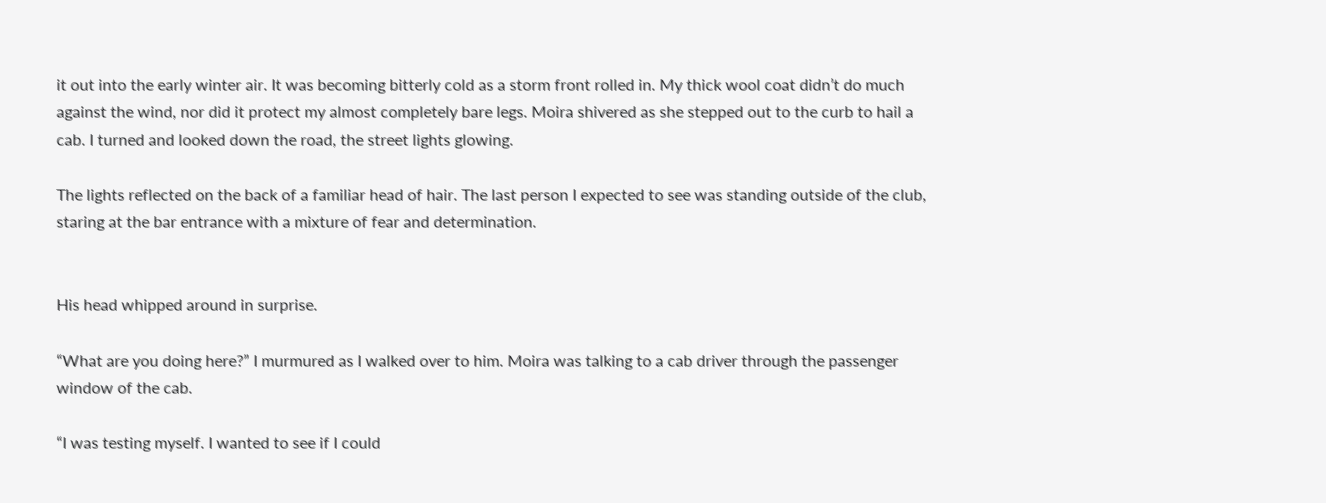it out into the early winter air. It was becoming bitterly cold as a storm front rolled in. My thick wool coat didn’t do much against the wind, nor did it protect my almost completely bare legs. Moira shivered as she stepped out to the curb to hail a cab. I turned and looked down the road, the street lights glowing.

The lights reflected on the back of a familiar head of hair. The last person I expected to see was standing outside of the club, staring at the bar entrance with a mixture of fear and determination.


His head whipped around in surprise.

“What are you doing here?” I murmured as I walked over to him. Moira was talking to a cab driver through the passenger window of the cab.

“I was testing myself. I wanted to see if I could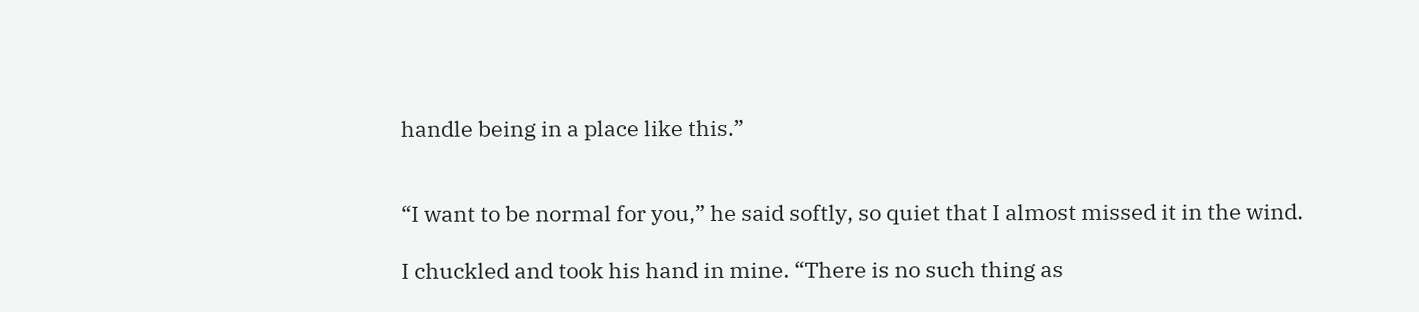handle being in a place like this.”


“I want to be normal for you,” he said softly, so quiet that I almost missed it in the wind.

I chuckled and took his hand in mine. “There is no such thing as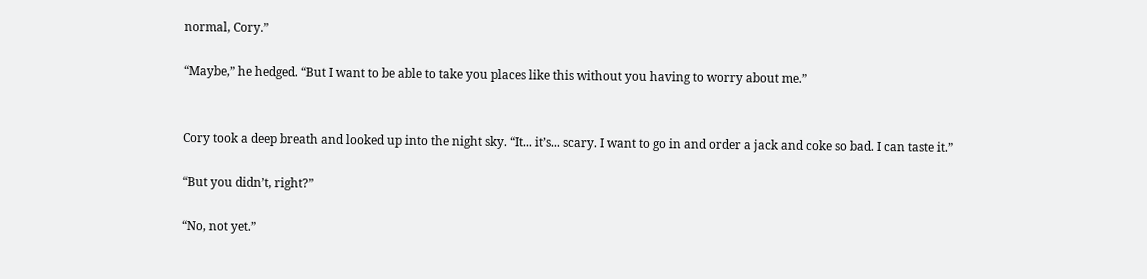normal, Cory.”

“Maybe,” he hedged. “But I want to be able to take you places like this without you having to worry about me.”


Cory took a deep breath and looked up into the night sky. “It... it’s... scary. I want to go in and order a jack and coke so bad. I can taste it.”

“But you didn’t, right?”

“No, not yet.”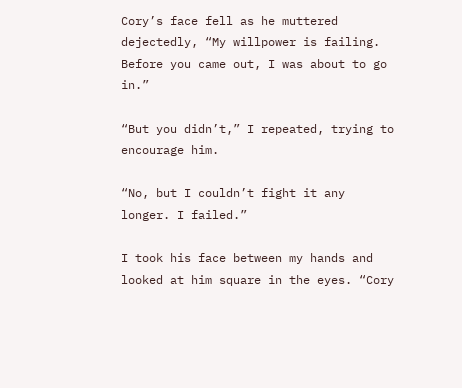Cory’s face fell as he muttered dejectedly, “My willpower is failing. Before you came out, I was about to go in.”

“But you didn’t,” I repeated, trying to encourage him.

“No, but I couldn’t fight it any longer. I failed.”

I took his face between my hands and looked at him square in the eyes. “Cory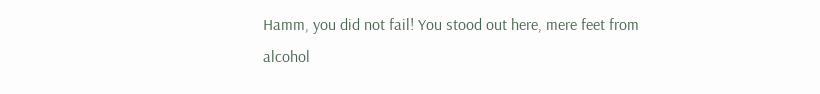Hamm, you did not fail! You stood out here, mere feet from alcohol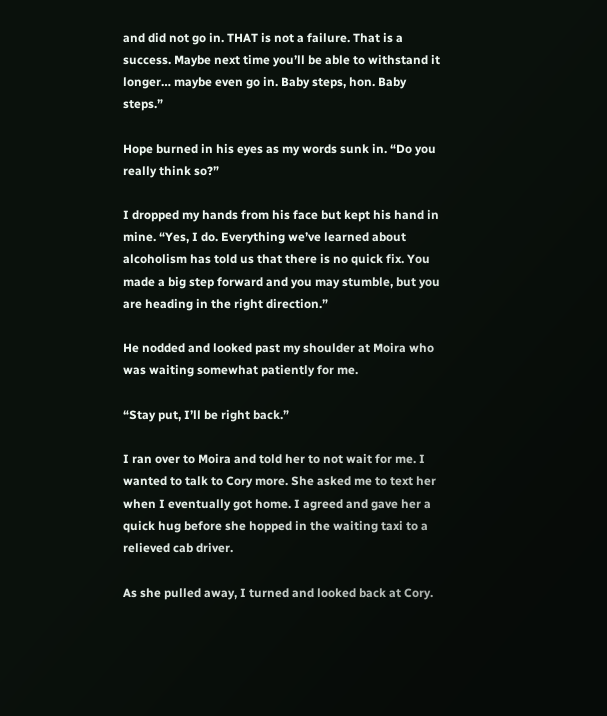and did not go in. THAT is not a failure. That is a success. Maybe next time you’ll be able to withstand it longer… maybe even go in. Baby steps, hon. Baby steps.”

Hope burned in his eyes as my words sunk in. “Do you really think so?”

I dropped my hands from his face but kept his hand in mine. “Yes, I do. Everything we’ve learned about alcoholism has told us that there is no quick fix. You made a big step forward and you may stumble, but you are heading in the right direction.”

He nodded and looked past my shoulder at Moira who was waiting somewhat patiently for me.

“Stay put, I’ll be right back.”

I ran over to Moira and told her to not wait for me. I wanted to talk to Cory more. She asked me to text her when I eventually got home. I agreed and gave her a quick hug before she hopped in the waiting taxi to a relieved cab driver.

As she pulled away, I turned and looked back at Cory.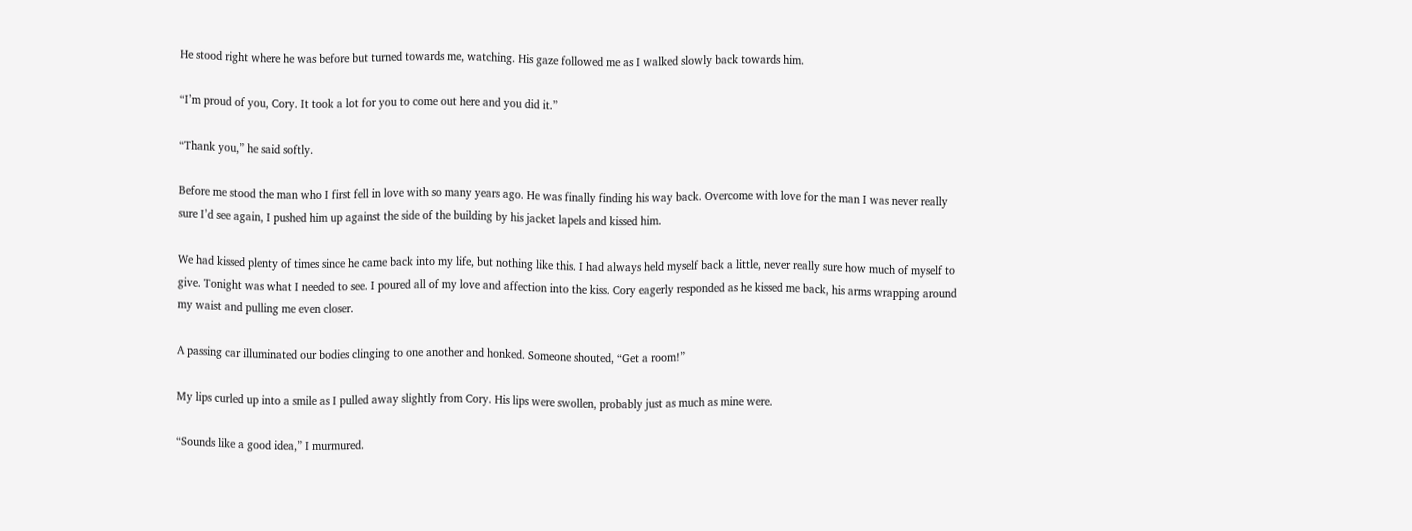He stood right where he was before but turned towards me, watching. His gaze followed me as I walked slowly back towards him.

“I’m proud of you, Cory. It took a lot for you to come out here and you did it.”

“Thank you,” he said softly.

Before me stood the man who I first fell in love with so many years ago. He was finally finding his way back. Overcome with love for the man I was never really sure I’d see again, I pushed him up against the side of the building by his jacket lapels and kissed him.

We had kissed plenty of times since he came back into my life, but nothing like this. I had always held myself back a little, never really sure how much of myself to give. Tonight was what I needed to see. I poured all of my love and affection into the kiss. Cory eagerly responded as he kissed me back, his arms wrapping around my waist and pulling me even closer.

A passing car illuminated our bodies clinging to one another and honked. Someone shouted, “Get a room!”

My lips curled up into a smile as I pulled away slightly from Cory. His lips were swollen, probably just as much as mine were.

“Sounds like a good idea,” I murmured.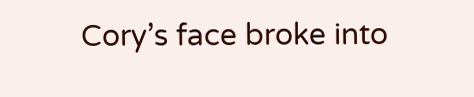Cory’s face broke into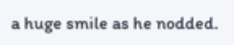a huge smile as he nodded.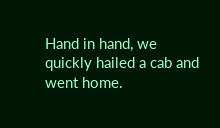Hand in hand, we quickly hailed a cab and went home.